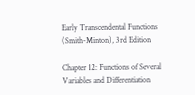Early Transcendental Functions (Smith-Minton), 3rd Edition

Chapter 12: Functions of Several Variables and Differentiation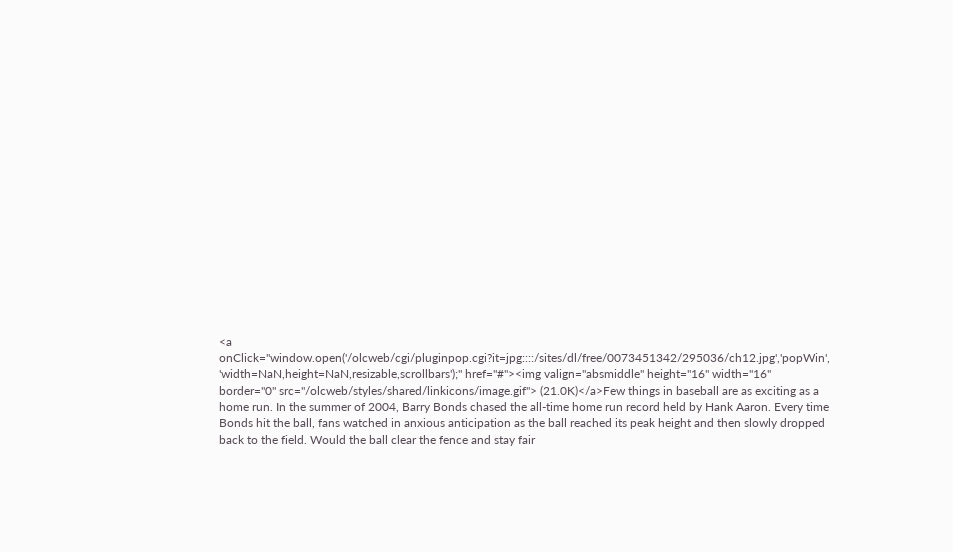<a onClick="window.open('/olcweb/cgi/pluginpop.cgi?it=jpg::::/sites/dl/free/0073451342/295036/ch12.jpg','popWin', 'width=NaN,height=NaN,resizable,scrollbars');" href="#"><img valign="absmiddle" height="16" width="16" border="0" src="/olcweb/styles/shared/linkicons/image.gif"> (21.0K)</a>Few things in baseball are as exciting as a home run. In the summer of 2004, Barry Bonds chased the all-time home run record held by Hank Aaron. Every time Bonds hit the ball, fans watched in anxious anticipation as the ball reached its peak height and then slowly dropped back to the field. Would the ball clear the fence and stay fair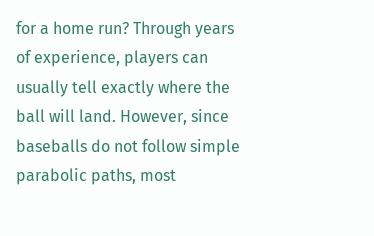for a home run? Through years of experience, players can usually tell exactly where the ball will land. However, since baseballs do not follow simple parabolic paths, most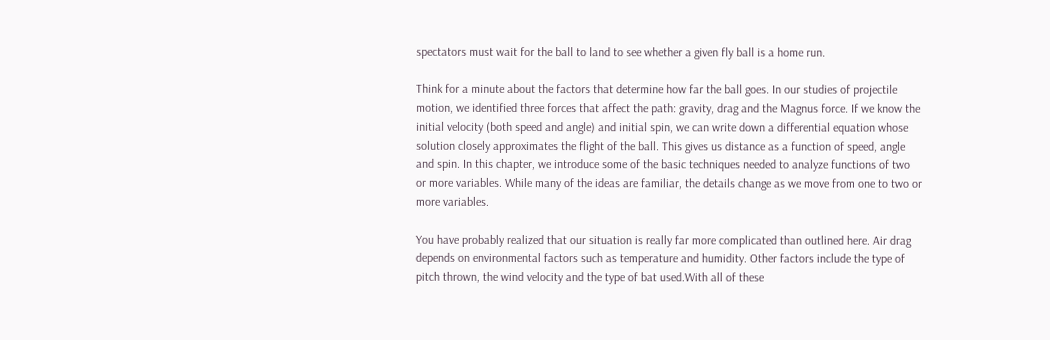spectators must wait for the ball to land to see whether a given fly ball is a home run.

Think for a minute about the factors that determine how far the ball goes. In our studies of projectile motion, we identified three forces that affect the path: gravity, drag and the Magnus force. If we know the initial velocity (both speed and angle) and initial spin, we can write down a differential equation whose solution closely approximates the flight of the ball. This gives us distance as a function of speed, angle and spin. In this chapter, we introduce some of the basic techniques needed to analyze functions of two or more variables. While many of the ideas are familiar, the details change as we move from one to two or more variables.

You have probably realized that our situation is really far more complicated than outlined here. Air drag depends on environmental factors such as temperature and humidity. Other factors include the type of pitch thrown, the wind velocity and the type of bat used.With all of these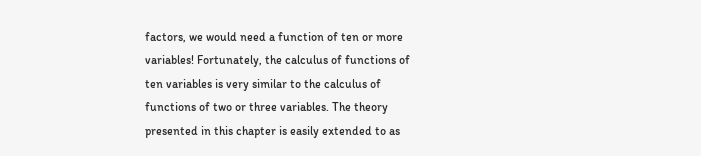factors, we would need a function of ten or more variables! Fortunately, the calculus of functions of ten variables is very similar to the calculus of functions of two or three variables. The theory presented in this chapter is easily extended to as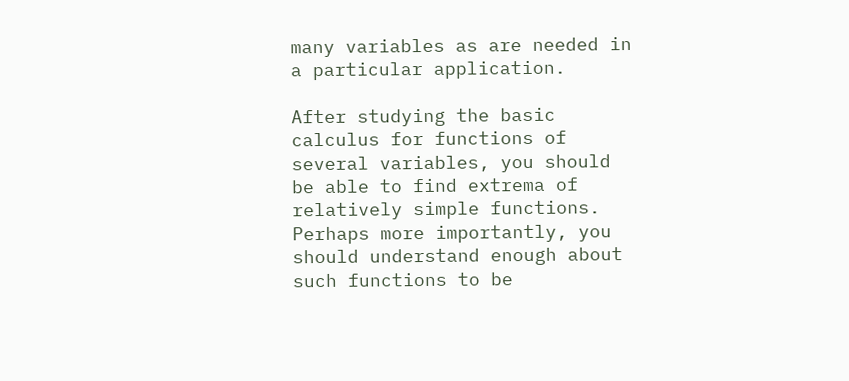many variables as are needed in a particular application.

After studying the basic calculus for functions of several variables, you should be able to find extrema of relatively simple functions. Perhaps more importantly, you should understand enough about such functions to be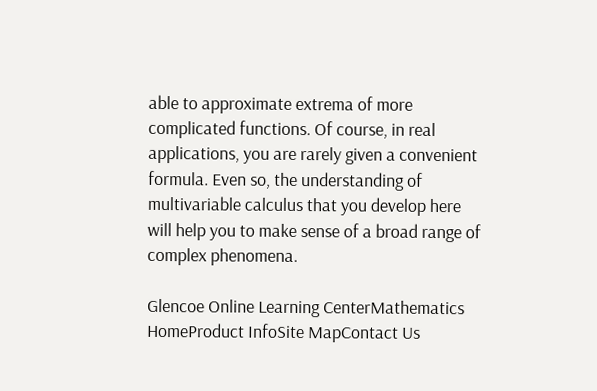able to approximate extrema of more complicated functions. Of course, in real applications, you are rarely given a convenient formula. Even so, the understanding of multivariable calculus that you develop here will help you to make sense of a broad range of complex phenomena.

Glencoe Online Learning CenterMathematics HomeProduct InfoSite MapContact Us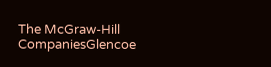The McGraw-Hill CompaniesGlencoe